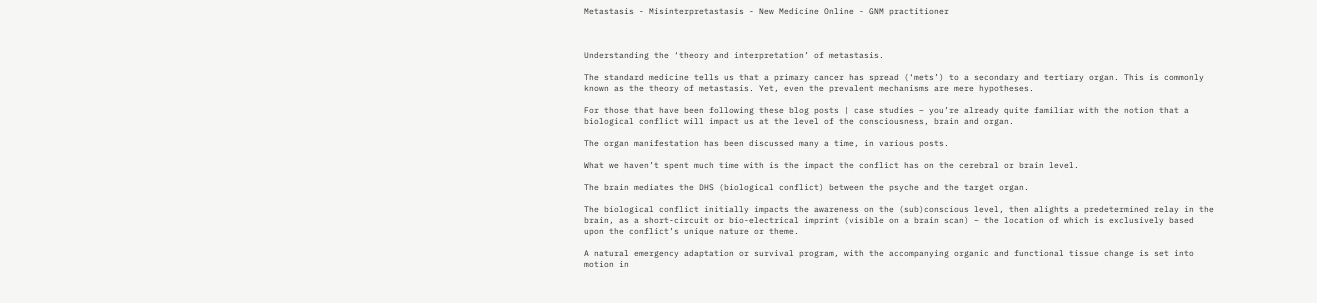Metastasis - Misinterpretastasis - New Medicine Online - GNM practitioner



Understanding the ‘theory and interpretation’ of metastasis.

The standard medicine tells us that a primary cancer has spread (‘mets’) to a secondary and tertiary organ. This is commonly known as the theory of metastasis. Yet, even the prevalent mechanisms are mere hypotheses.

For those that have been following these blog posts | case studies – you’re already quite familiar with the notion that a biological conflict will impact us at the level of the consciousness, brain and organ.

The organ manifestation has been discussed many a time, in various posts.

What we haven’t spent much time with is the impact the conflict has on the cerebral or brain level.

The brain mediates the DHS (biological conflict) between the psyche and the target organ.

The biological conflict initially impacts the awareness on the (sub)conscious level, then alights a predetermined relay in the brain, as a short-circuit or bio-electrical imprint (visible on a brain scan) – the location of which is exclusively based upon the conflict’s unique nature or theme.

A natural emergency adaptation or survival program, with the accompanying organic and functional tissue change is set into motion in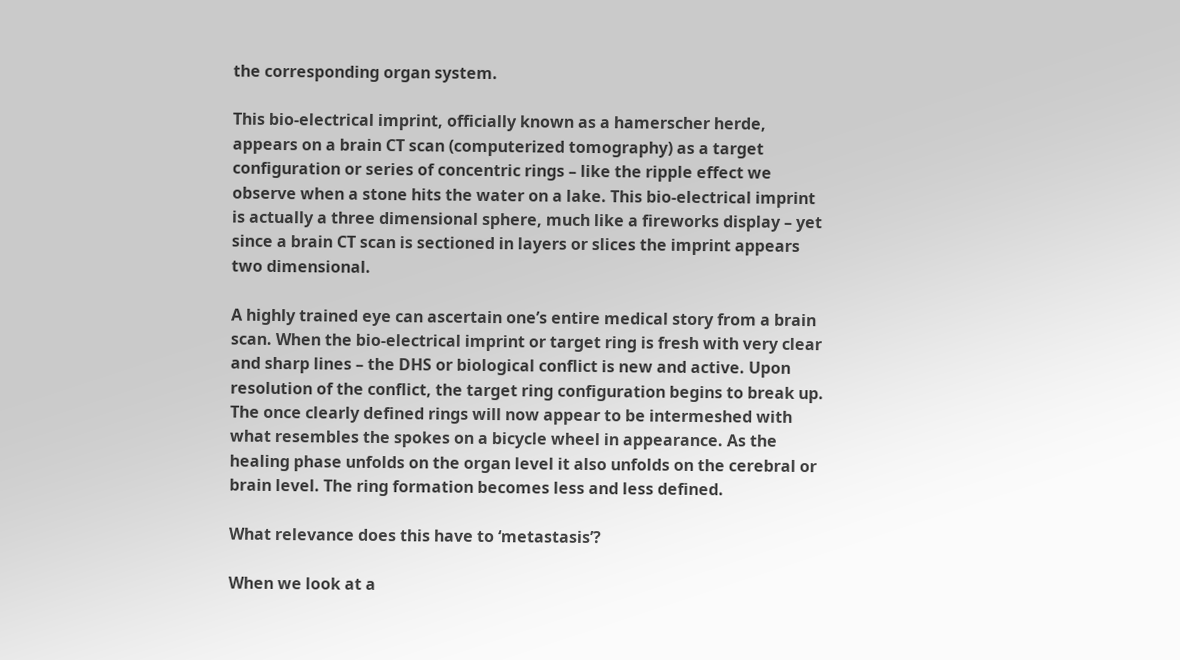the corresponding organ system.

This bio-electrical imprint, officially known as a hamerscher herde, appears on a brain CT scan (computerized tomography) as a target configuration or series of concentric rings – like the ripple effect we observe when a stone hits the water on a lake. This bio-electrical imprint is actually a three dimensional sphere, much like a fireworks display – yet since a brain CT scan is sectioned in layers or slices the imprint appears two dimensional.

A highly trained eye can ascertain one’s entire medical story from a brain scan. When the bio-electrical imprint or target ring is fresh with very clear and sharp lines – the DHS or biological conflict is new and active. Upon resolution of the conflict, the target ring configuration begins to break up. The once clearly defined rings will now appear to be intermeshed with what resembles the spokes on a bicycle wheel in appearance. As the healing phase unfolds on the organ level it also unfolds on the cerebral or brain level. The ring formation becomes less and less defined.

What relevance does this have to ‘metastasis’?

When we look at a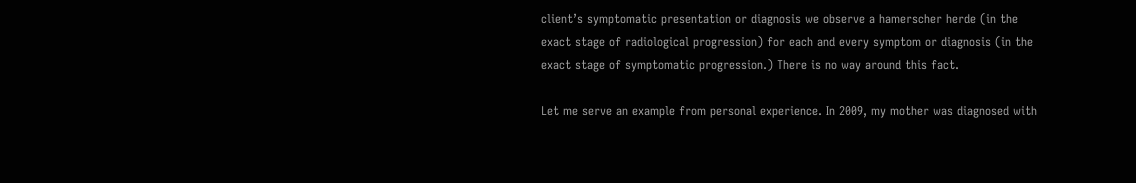client’s symptomatic presentation or diagnosis we observe a hamerscher herde (in the exact stage of radiological progression) for each and every symptom or diagnosis (in the exact stage of symptomatic progression.) There is no way around this fact.

Let me serve an example from personal experience. In 2009, my mother was diagnosed with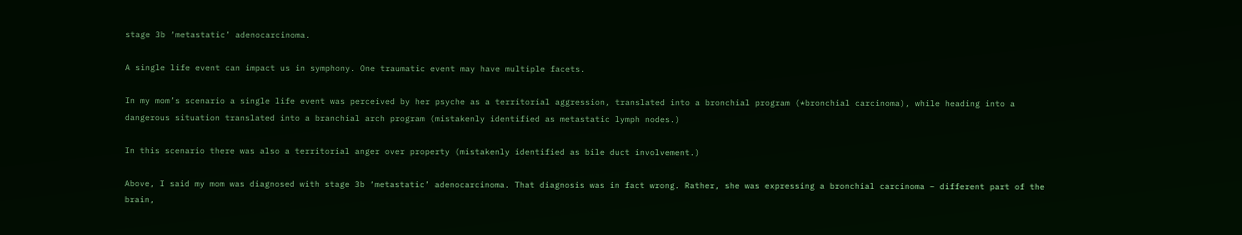stage 3b ‘metastatic’ adenocarcinoma.

A single life event can impact us in symphony. One traumatic event may have multiple facets.

In my mom’s scenario a single life event was perceived by her psyche as a territorial aggression, translated into a bronchial program (*bronchial carcinoma), while heading into a dangerous situation translated into a branchial arch program (mistakenly identified as metastatic lymph nodes.)

In this scenario there was also a territorial anger over property (mistakenly identified as bile duct involvement.)

Above, I said my mom was diagnosed with stage 3b ‘metastatic’ adenocarcinoma. That diagnosis was in fact wrong. Rather, she was expressing a bronchial carcinoma – different part of the brain,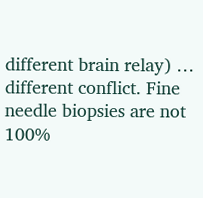different brain relay) … different conflict. Fine needle biopsies are not 100%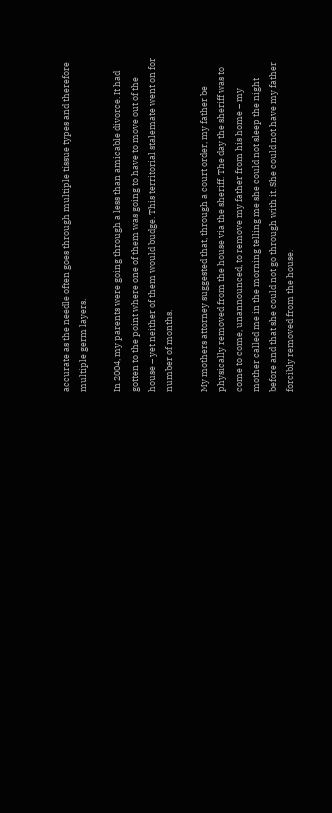accurate as the needle often goes through multiple tissue types and therefore multiple germ layers.

In 2004, my parents were going through a less than amicable divorce. It had gotten to the point where one of them was going to have to move out of the house – yet neither of them would budge. This territorial stalemate went on for number of months.

My mothers attorney suggested that, through a court order, my father be physically removed from the house via the sheriff. The day the sheriff was to come to come, unannounced, to remove my father from his home – my mother called me in the morning telling me she could not sleep the night before and that she could not go through with it. She could not have my father forcibly removed from the house.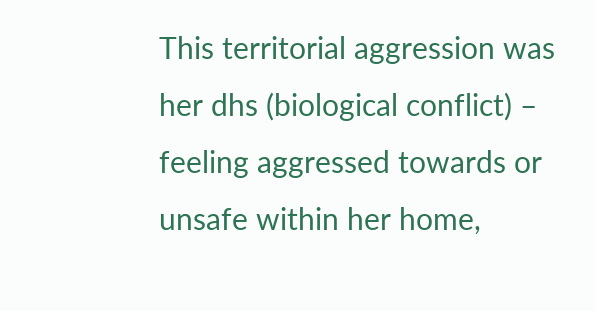This territorial aggression was her dhs (biological conflict) – feeling aggressed towards or unsafe within her home,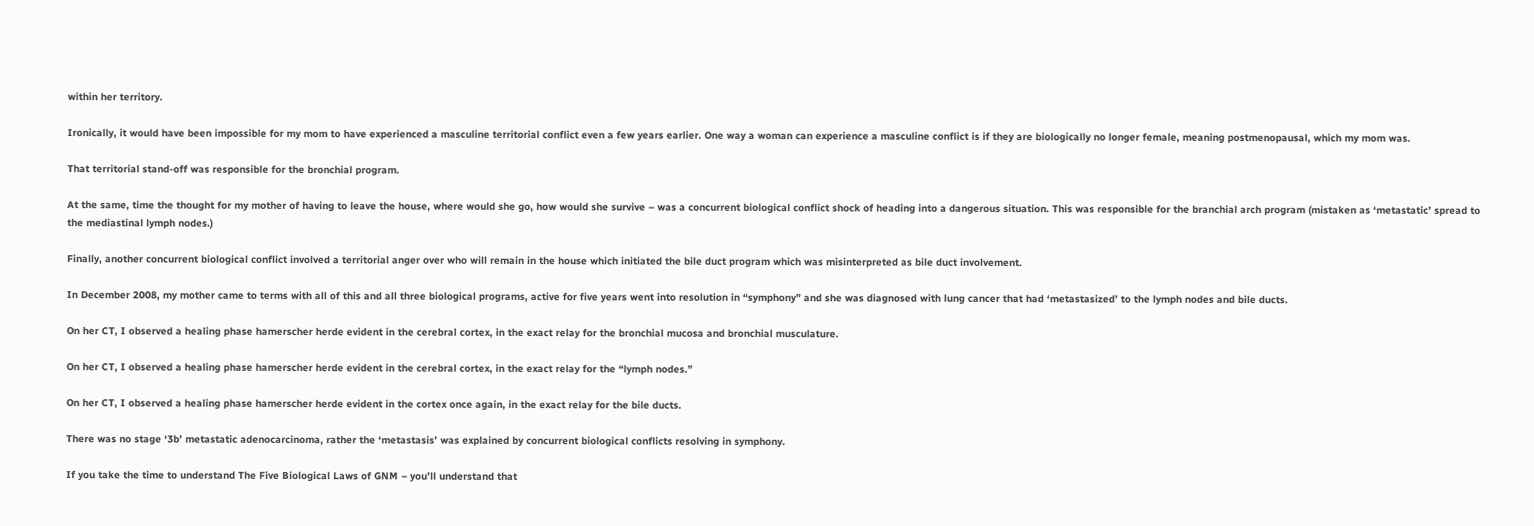within her territory.

Ironically, it would have been impossible for my mom to have experienced a masculine territorial conflict even a few years earlier. One way a woman can experience a masculine conflict is if they are biologically no longer female, meaning postmenopausal, which my mom was.

That territorial stand-off was responsible for the bronchial program.

At the same, time the thought for my mother of having to leave the house, where would she go, how would she survive – was a concurrent biological conflict shock of heading into a dangerous situation. This was responsible for the branchial arch program (mistaken as ‘metastatic’ spread to the mediastinal lymph nodes.)

Finally, another concurrent biological conflict involved a territorial anger over who will remain in the house which initiated the bile duct program which was misinterpreted as bile duct involvement.

In December 2008, my mother came to terms with all of this and all three biological programs, active for five years went into resolution in “symphony” and she was diagnosed with lung cancer that had ‘metastasized’ to the lymph nodes and bile ducts.

On her CT, I observed a healing phase hamerscher herde evident in the cerebral cortex, in the exact relay for the bronchial mucosa and bronchial musculature.

On her CT, I observed a healing phase hamerscher herde evident in the cerebral cortex, in the exact relay for the “lymph nodes.”

On her CT, I observed a healing phase hamerscher herde evident in the cortex once again, in the exact relay for the bile ducts.

There was no stage ‘3b’ metastatic adenocarcinoma, rather the ‘metastasis’ was explained by concurrent biological conflicts resolving in symphony.

If you take the time to understand The Five Biological Laws of GNM – you’ll understand that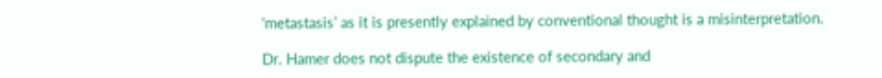‘metastasis’ as it is presently explained by conventional thought is a misinterpretation.

Dr. Hamer does not dispute the existence of secondary and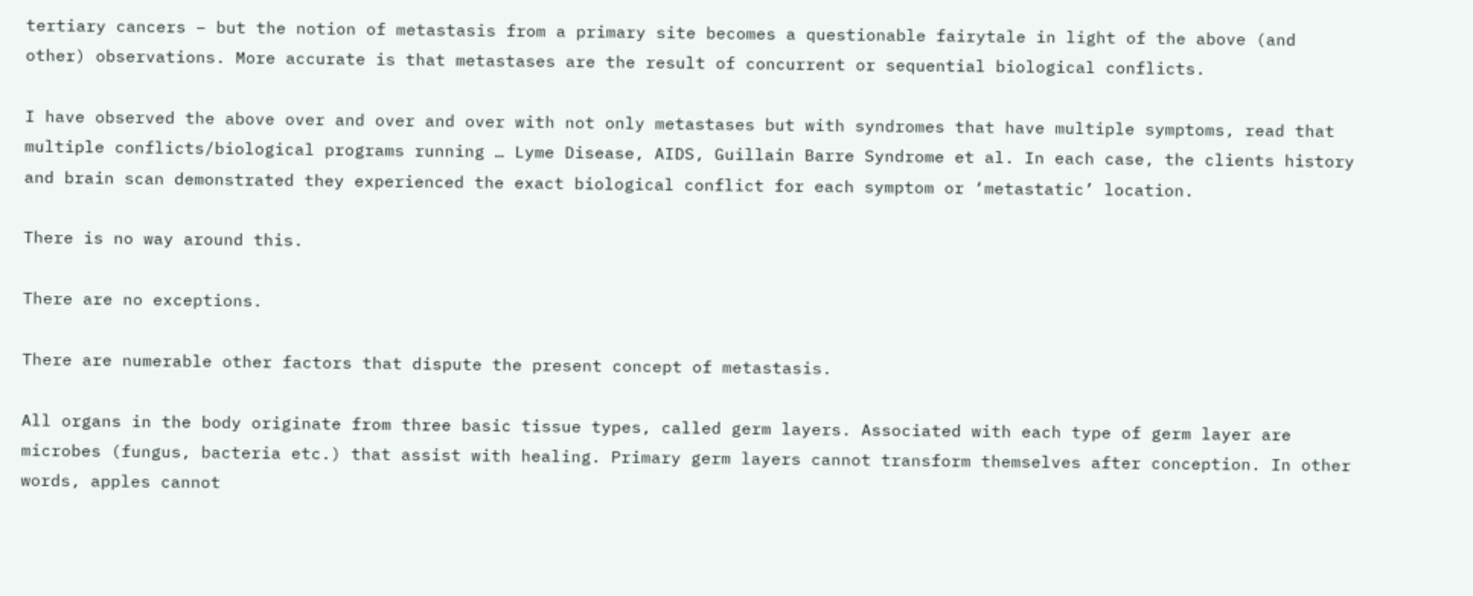tertiary cancers – but the notion of metastasis from a primary site becomes a questionable fairytale in light of the above (and other) observations. More accurate is that metastases are the result of concurrent or sequential biological conflicts.

I have observed the above over and over and over with not only metastases but with syndromes that have multiple symptoms, read that multiple conflicts/biological programs running … Lyme Disease, AIDS, Guillain Barre Syndrome et al. In each case, the clients history and brain scan demonstrated they experienced the exact biological conflict for each symptom or ‘metastatic’ location.

There is no way around this.

There are no exceptions.

There are numerable other factors that dispute the present concept of metastasis.

All organs in the body originate from three basic tissue types, called germ layers. Associated with each type of germ layer are microbes (fungus, bacteria etc.) that assist with healing. Primary germ layers cannot transform themselves after conception. In other words, apples cannot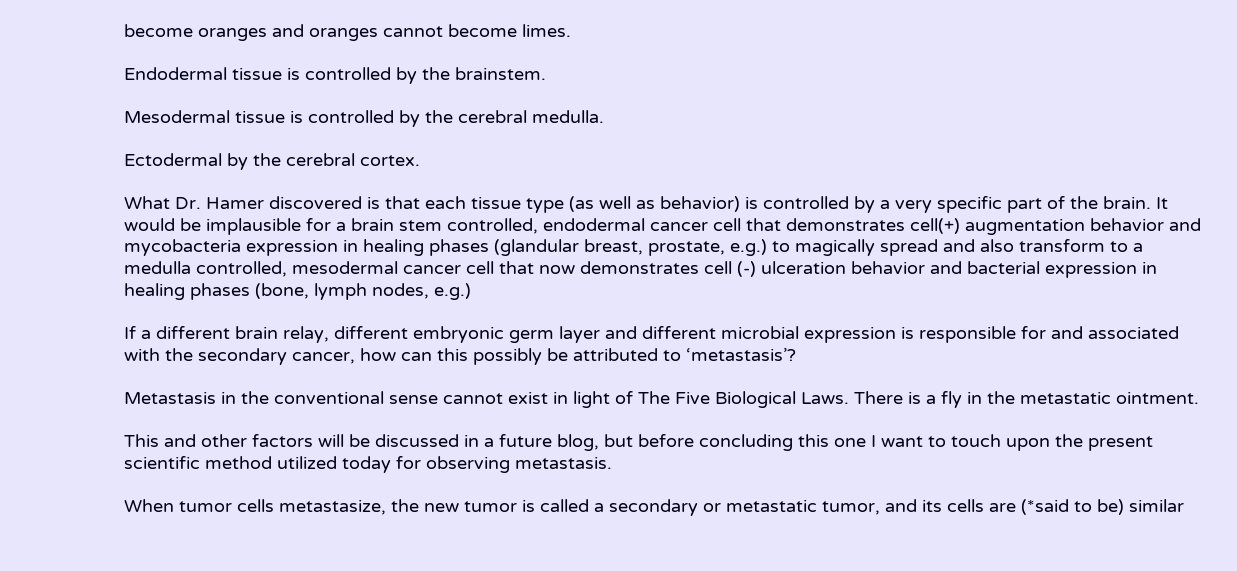become oranges and oranges cannot become limes.

Endodermal tissue is controlled by the brainstem.

Mesodermal tissue is controlled by the cerebral medulla.

Ectodermal by the cerebral cortex.

What Dr. Hamer discovered is that each tissue type (as well as behavior) is controlled by a very specific part of the brain. It would be implausible for a brain stem controlled, endodermal cancer cell that demonstrates cell(+) augmentation behavior and mycobacteria expression in healing phases (glandular breast, prostate, e.g.) to magically spread and also transform to a medulla controlled, mesodermal cancer cell that now demonstrates cell (-) ulceration behavior and bacterial expression in healing phases (bone, lymph nodes, e.g.)

If a different brain relay, different embryonic germ layer and different microbial expression is responsible for and associated with the secondary cancer, how can this possibly be attributed to ‘metastasis’?

Metastasis in the conventional sense cannot exist in light of The Five Biological Laws. There is a fly in the metastatic ointment.

This and other factors will be discussed in a future blog, but before concluding this one I want to touch upon the present scientific method utilized today for observing metastasis.

When tumor cells metastasize, the new tumor is called a secondary or metastatic tumor, and its cells are (*said to be) similar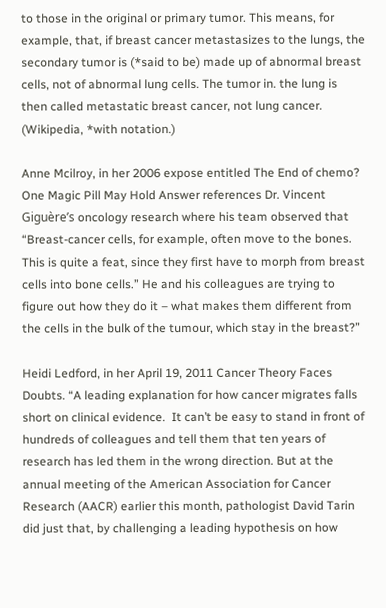to those in the original or primary tumor. This means, for example, that, if breast cancer metastasizes to the lungs, the secondary tumor is (*said to be) made up of abnormal breast cells, not of abnormal lung cells. The tumor in. the lung is then called metastatic breast cancer, not lung cancer. (Wikipedia, *with notation.)

Anne Mcilroy, in her 2006 expose entitled The End of chemo? One Magic Pill May Hold Answer references Dr. Vincent Giguère’s oncology research where his team observed that “Breast-cancer cells, for example, often move to the bones. This is quite a feat, since they first have to morph from breast cells into bone cells.” He and his colleagues are trying to figure out how they do it – what makes them different from the cells in the bulk of the tumour, which stay in the breast?”

Heidi Ledford, in her April 19, 2011 Cancer Theory Faces Doubts. “A leading explanation for how cancer migrates falls short on clinical evidence.  It can’t be easy to stand in front of hundreds of colleagues and tell them that ten years of research has led them in the wrong direction. But at the annual meeting of the American Association for Cancer Research (AACR) earlier this month, pathologist David Tarin did just that, by challenging a leading hypothesis on how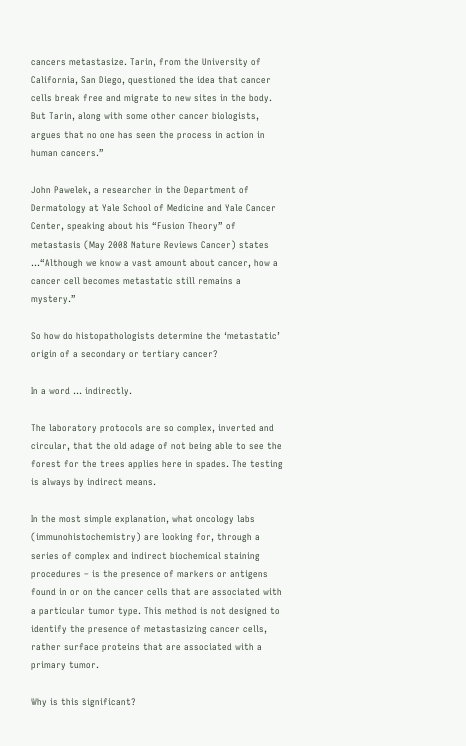cancers metastasize. Tarin, from the University of California, San Diego, questioned the idea that cancer cells break free and migrate to new sites in the body. But Tarin, along with some other cancer biologists, argues that no one has seen the process in action in human cancers.”

John Pawelek, a researcher in the Department of Dermatology at Yale School of Medicine and Yale Cancer Center, speaking about his “Fusion Theory” of metastasis (May 2008 Nature Reviews Cancer) states …“Although we know a vast amount about cancer, how a cancer cell becomes metastatic still remains a mystery.”

So how do histopathologists determine the ‘metastatic’ origin of a secondary or tertiary cancer?

In a word … indirectly.

The laboratory protocols are so complex, inverted and circular, that the old adage of not being able to see the forest for the trees applies here in spades. The testing is always by indirect means.

In the most simple explanation, what oncology labs (immunohistochemistry) are looking for, through a series of complex and indirect biochemical staining procedures – is the presence of markers or antigens found in or on the cancer cells that are associated with a particular tumor type. This method is not designed to identify the presence of metastasizing cancer cells, rather surface proteins that are associated with a primary tumor.

Why is this significant?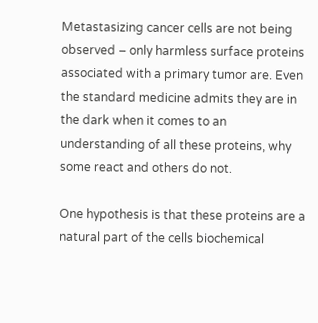Metastasizing cancer cells are not being observed – only harmless surface proteins associated with a primary tumor are. Even the standard medicine admits they are in the dark when it comes to an understanding of all these proteins, why some react and others do not.

One hypothesis is that these proteins are a natural part of the cells biochemical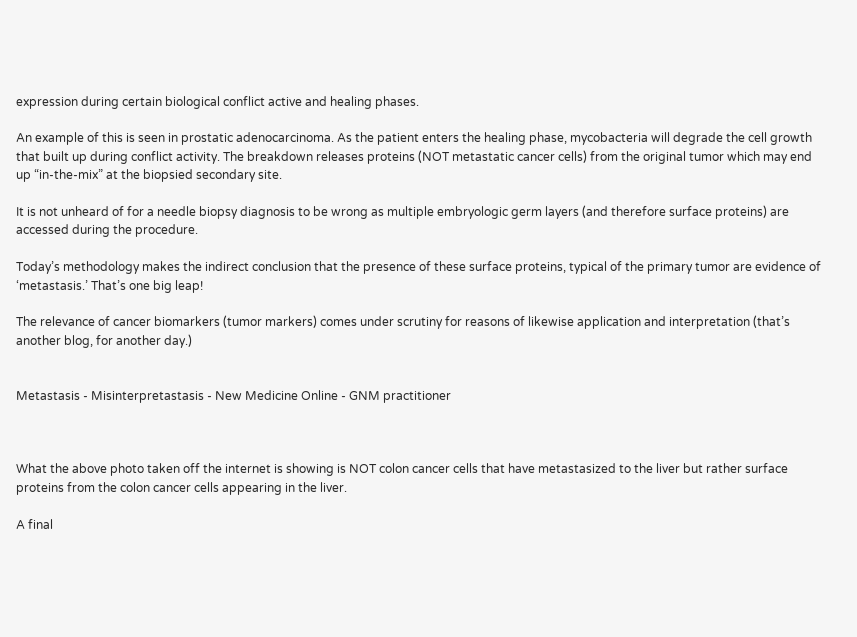expression during certain biological conflict active and healing phases.

An example of this is seen in prostatic adenocarcinoma. As the patient enters the healing phase, mycobacteria will degrade the cell growth that built up during conflict activity. The breakdown releases proteins (NOT metastatic cancer cells) from the original tumor which may end up “in-the-mix” at the biopsied secondary site.

It is not unheard of for a needle biopsy diagnosis to be wrong as multiple embryologic germ layers (and therefore surface proteins) are accessed during the procedure.

Today’s methodology makes the indirect conclusion that the presence of these surface proteins, typical of the primary tumor are evidence of ‘metastasis.’ That’s one big leap!

The relevance of cancer biomarkers (tumor markers) comes under scrutiny for reasons of likewise application and interpretation (that’s another blog, for another day.)


Metastasis - Misinterpretastasis - New Medicine Online - GNM practitioner



What the above photo taken off the internet is showing is NOT colon cancer cells that have metastasized to the liver but rather surface proteins from the colon cancer cells appearing in the liver.

A final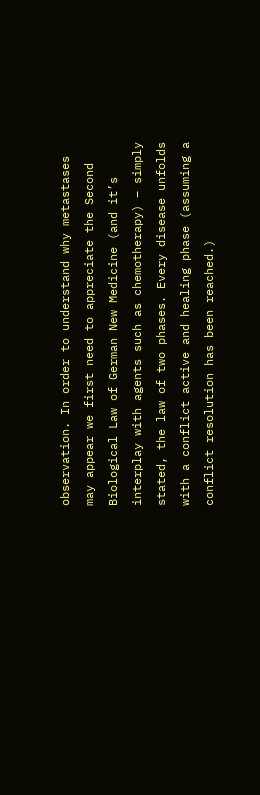observation. In order to understand why metastases may appear we first need to appreciate the Second Biological Law of German New Medicine (and it’s interplay with agents such as chemotherapy) – simply stated, the law of two phases. Every disease unfolds with a conflict active and healing phase (assuming a conflict resolution has been reached.)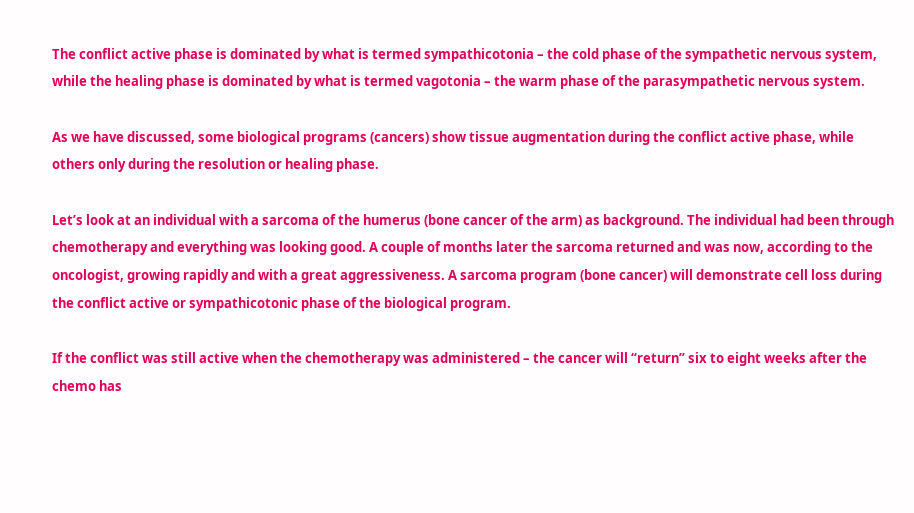The conflict active phase is dominated by what is termed sympathicotonia – the cold phase of the sympathetic nervous system, while the healing phase is dominated by what is termed vagotonia – the warm phase of the parasympathetic nervous system.

As we have discussed, some biological programs (cancers) show tissue augmentation during the conflict active phase, while others only during the resolution or healing phase.

Let’s look at an individual with a sarcoma of the humerus (bone cancer of the arm) as background. The individual had been through chemotherapy and everything was looking good. A couple of months later the sarcoma returned and was now, according to the oncologist, growing rapidly and with a great aggressiveness. A sarcoma program (bone cancer) will demonstrate cell loss during the conflict active or sympathicotonic phase of the biological program.

If the conflict was still active when the chemotherapy was administered – the cancer will “return” six to eight weeks after the chemo has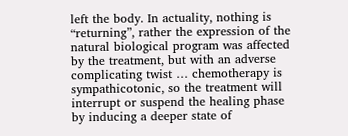left the body. In actuality, nothing is “returning”, rather the expression of the natural biological program was affected by the treatment, but with an adverse complicating twist … chemotherapy is sympathicotonic, so the treatment will interrupt or suspend the healing phase by inducing a deeper state of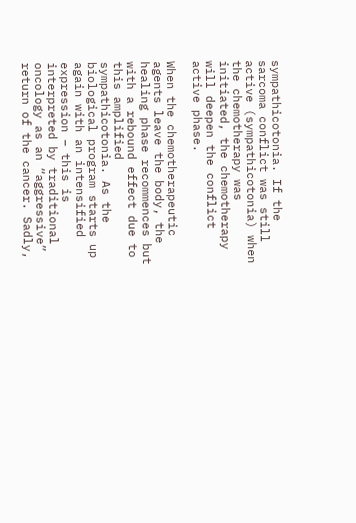sympathicotonia. If the sarcoma conflict was still active (sympathicotonia) when the chemotherapy was initiated, the chemotherapy will deepen the conflict active phase.

When the chemotherapeutic agents leave the body, the healing phase recommences but with a rebound effect due to this amplified sympathicotonia. As the biological program starts up again with an intensified expression – this is interpreted by traditional oncology as an “aggressive” return of the cancer. Sadly,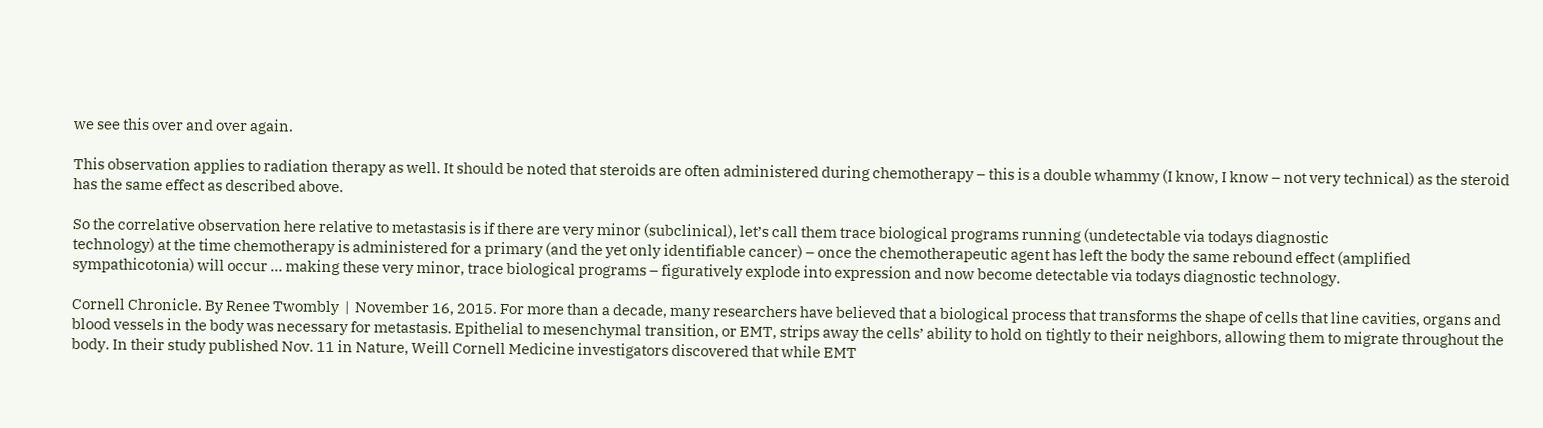we see this over and over again.

This observation applies to radiation therapy as well. It should be noted that steroids are often administered during chemotherapy – this is a double whammy (I know, I know – not very technical) as the steroid has the same effect as described above.

So the correlative observation here relative to metastasis is if there are very minor (subclinical), let’s call them trace biological programs running (undetectable via todays diagnostic
technology) at the time chemotherapy is administered for a primary (and the yet only identifiable cancer) – once the chemotherapeutic agent has left the body the same rebound effect (amplified sympathicotonia) will occur … making these very minor, trace biological programs – figuratively explode into expression and now become detectable via todays diagnostic technology.

Cornell Chronicle. By Renee Twombly  |  November 16, 2015. For more than a decade, many researchers have believed that a biological process that transforms the shape of cells that line cavities, organs and blood vessels in the body was necessary for metastasis. Epithelial to mesenchymal transition, or EMT, strips away the cells’ ability to hold on tightly to their neighbors, allowing them to migrate throughout the body. In their study published Nov. 11 in Nature, Weill Cornell Medicine investigators discovered that while EMT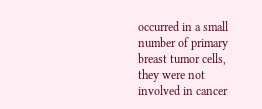occurred in a small number of primary breast tumor cells, they were not involved in cancer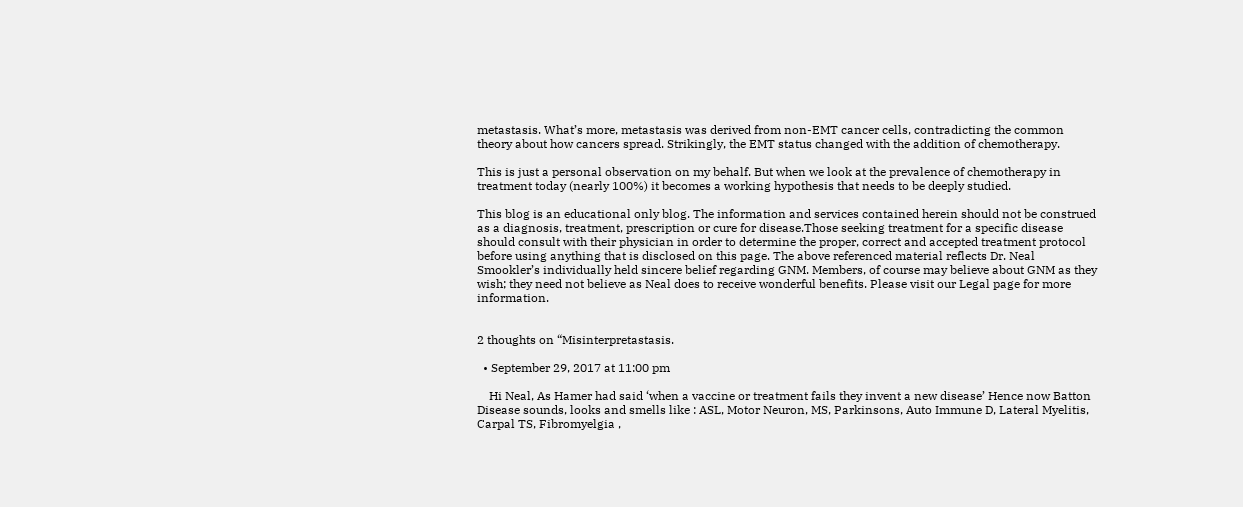metastasis. What’s more, metastasis was derived from non-EMT cancer cells, contradicting the common theory about how cancers spread. Strikingly, the EMT status changed with the addition of chemotherapy.

This is just a personal observation on my behalf. But when we look at the prevalence of chemotherapy in treatment today (nearly 100%) it becomes a working hypothesis that needs to be deeply studied.

This blog is an educational only blog. The information and services contained herein should not be construed as a diagnosis, treatment, prescription or cure for disease.Those seeking treatment for a specific disease should consult with their physician in order to determine the proper, correct and accepted treatment protocol before using anything that is disclosed on this page. The above referenced material reflects Dr. Neal Smookler’s individually held sincere belief regarding GNM. Members, of course may believe about GNM as they wish; they need not believe as Neal does to receive wonderful benefits. Please visit our Legal page for more information.


2 thoughts on “Misinterpretastasis.

  • September 29, 2017 at 11:00 pm

    Hi Neal, As Hamer had said ‘when a vaccine or treatment fails they invent a new disease’ Hence now Batton Disease sounds, looks and smells like : ASL, Motor Neuron, MS, Parkinsons, Auto Immune D, Lateral Myelitis, Carpal TS, Fibromyelgia ,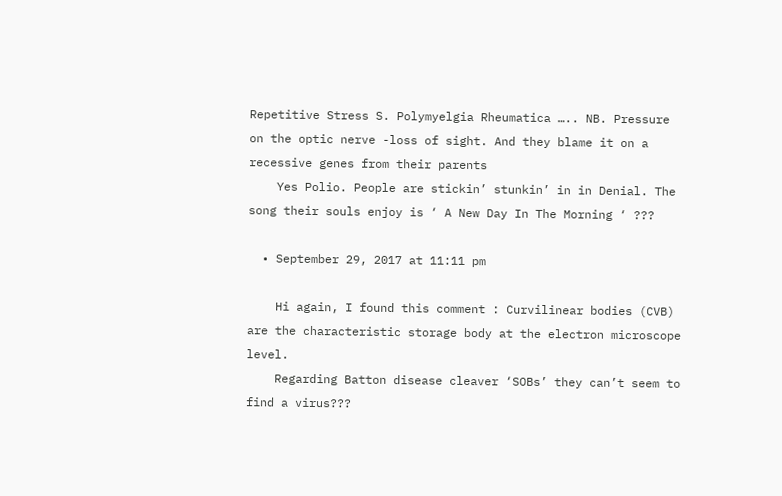Repetitive Stress S. Polymyelgia Rheumatica ….. NB. Pressure on the optic nerve -loss of sight. And they blame it on a recessive genes from their parents
    Yes Polio. People are stickin’ stunkin’ in in Denial. The song their souls enjoy is ‘ A New Day In The Morning ‘ ???

  • September 29, 2017 at 11:11 pm

    Hi again, I found this comment : Curvilinear bodies (CVB) are the characteristic storage body at the electron microscope level.
    Regarding Batton disease cleaver ‘SOBs’ they can’t seem to find a virus???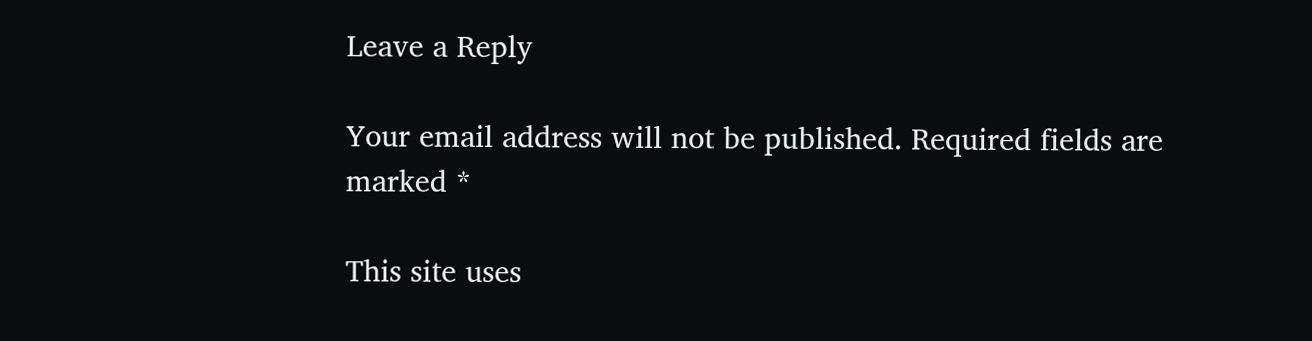Leave a Reply

Your email address will not be published. Required fields are marked *

This site uses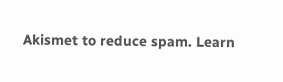Akismet to reduce spam. Learn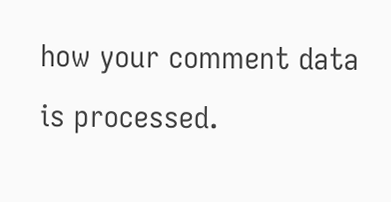how your comment data is processed.